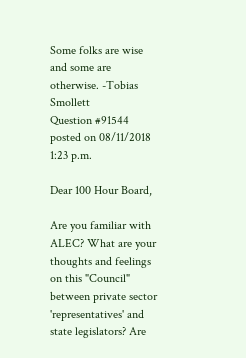Some folks are wise and some are otherwise. -Tobias Smollett
Question #91544 posted on 08/11/2018 1:23 p.m.

Dear 100 Hour Board,

Are you familiar with ALEC? What are your thoughts and feelings on this "Council" between private sector 'representatives' and state legislators? Are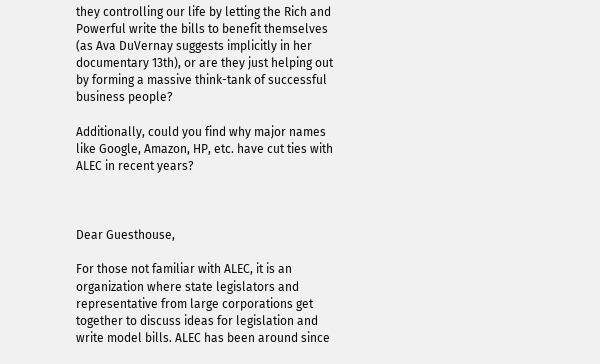they controlling our life by letting the Rich and Powerful write the bills to benefit themselves (as Ava DuVernay suggests implicitly in her documentary 13th), or are they just helping out by forming a massive think-tank of successful business people?

Additionally, could you find why major names like Google, Amazon, HP, etc. have cut ties with ALEC in recent years?



Dear Guesthouse,

For those not familiar with ALEC, it is an organization where state legislators and representative from large corporations get together to discuss ideas for legislation and write model bills. ALEC has been around since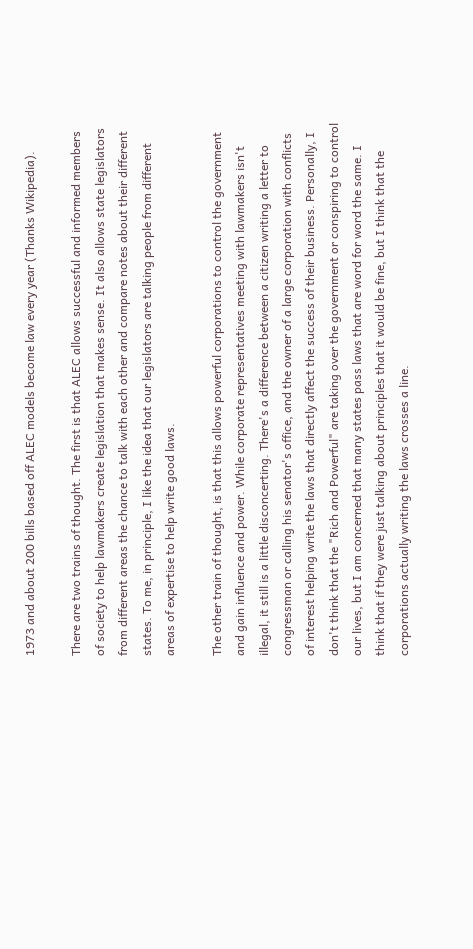1973 and about 200 bills based off ALEC models become law every year (Thanks Wikipedia).

There are two trains of thought. The first is that ALEC allows successful and informed members of society to help lawmakers create legislation that makes sense. It also allows state legislators from different areas the chance to talk with each other and compare notes about their different states. To me, in principle, I like the idea that our legislators are talking people from different areas of expertise to help write good laws.

The other train of thought, is that this allows powerful corporations to control the government and gain influence and power. While corporate representatives meeting with lawmakers isn't illegal, it still is a little disconcerting. There's a difference between a citizen writing a letter to congressman or calling his senator's office, and the owner of a large corporation with conflicts of interest helping write the laws that directly affect the success of their business. Personally, I don't think that the "Rich and Powerful" are taking over the government or conspiring to control our lives, but I am concerned that many states pass laws that are word for word the same. I think that if they were just talking about principles that it would be fine, but I think that the corporations actually writing the laws crosses a line.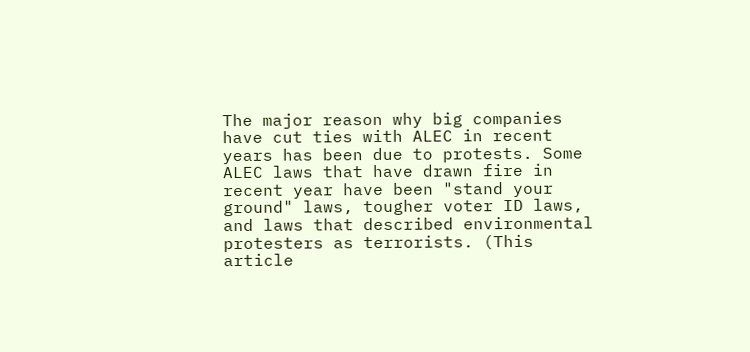The major reason why big companies have cut ties with ALEC in recent years has been due to protests. Some ALEC laws that have drawn fire in recent year have been "stand your ground" laws, tougher voter ID laws, and laws that described environmental protesters as terrorists. (This article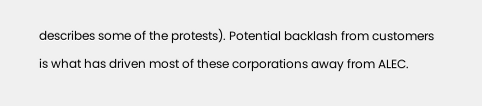describes some of the protests). Potential backlash from customers is what has driven most of these corporations away from ALEC.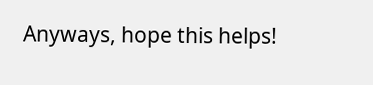Anyways, hope this helps!